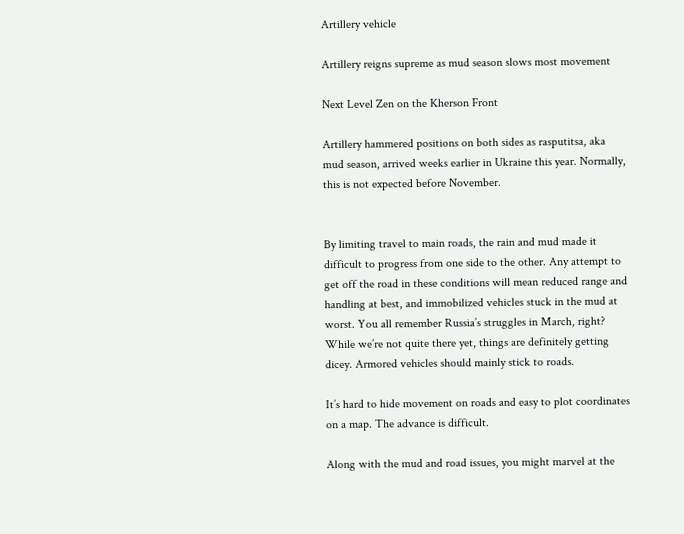Artillery vehicle

Artillery reigns supreme as mud season slows most movement

Next Level Zen on the Kherson Front

Artillery hammered positions on both sides as rasputitsa, aka mud season, arrived weeks earlier in Ukraine this year. Normally, this is not expected before November.


By limiting travel to main roads, the rain and mud made it difficult to progress from one side to the other. Any attempt to get off the road in these conditions will mean reduced range and handling at best, and immobilized vehicles stuck in the mud at worst. You all remember Russia’s struggles in March, right? While we’re not quite there yet, things are definitely getting dicey. Armored vehicles should mainly stick to roads.

It’s hard to hide movement on roads and easy to plot coordinates on a map. The advance is difficult.

Along with the mud and road issues, you might marvel at the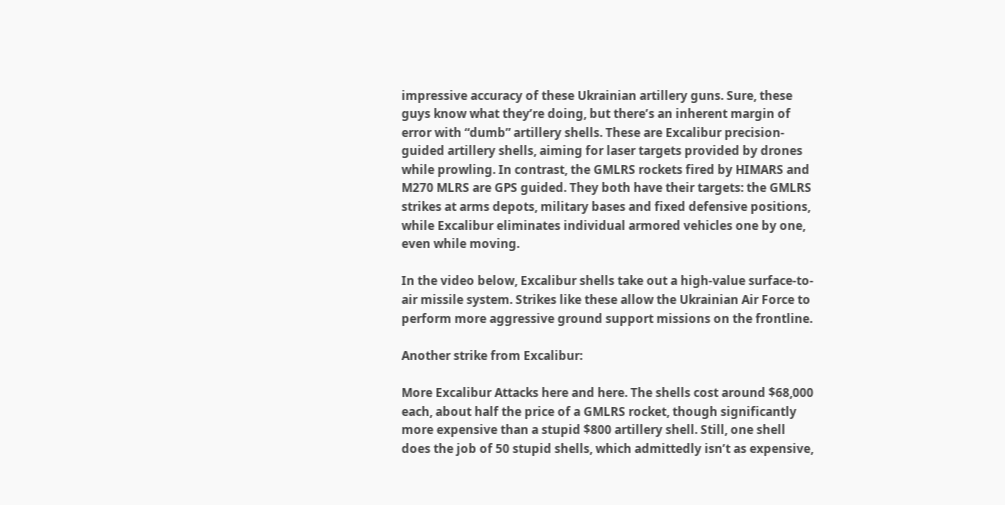impressive accuracy of these Ukrainian artillery guns. Sure, these guys know what they’re doing, but there’s an inherent margin of error with “dumb” artillery shells. These are Excalibur precision-guided artillery shells, aiming for laser targets provided by drones while prowling. In contrast, the GMLRS rockets fired by HIMARS and M270 MLRS are GPS guided. They both have their targets: the GMLRS strikes at arms depots, military bases and fixed defensive positions, while Excalibur eliminates individual armored vehicles one by one, even while moving.

In the video below, Excalibur shells take out a high-value surface-to-air missile system. Strikes like these allow the Ukrainian Air Force to perform more aggressive ground support missions on the frontline.

Another strike from Excalibur:

More Excalibur Attacks here and here. The shells cost around $68,000 each, about half the price of a GMLRS rocket, though significantly more expensive than a stupid $800 artillery shell. Still, one shell does the job of 50 stupid shells, which admittedly isn’t as expensive,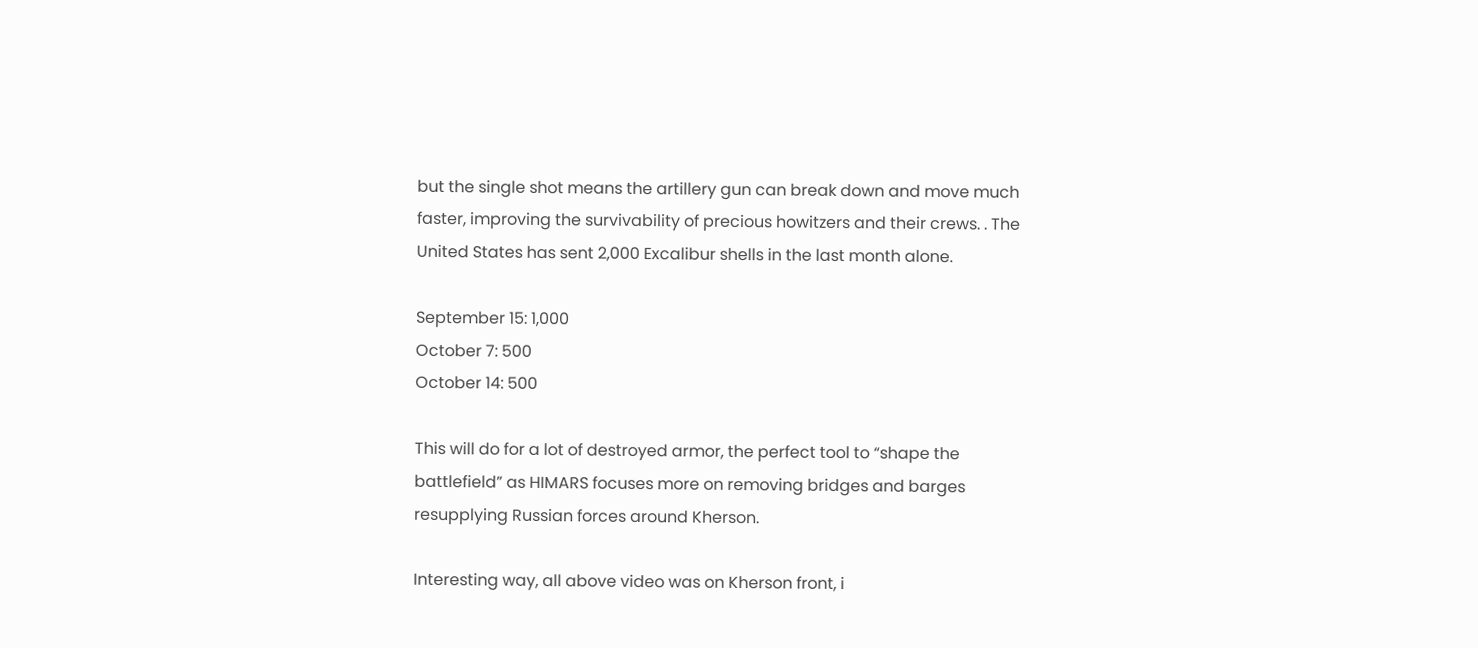but the single shot means the artillery gun can break down and move much faster, improving the survivability of precious howitzers and their crews. . The United States has sent 2,000 Excalibur shells in the last month alone.

September 15: 1,000
October 7: 500
October 14: 500

This will do for a lot of destroyed armor, the perfect tool to “shape the battlefield” as HIMARS focuses more on removing bridges and barges resupplying Russian forces around Kherson.

Interesting way, all above video was on Kherson front, i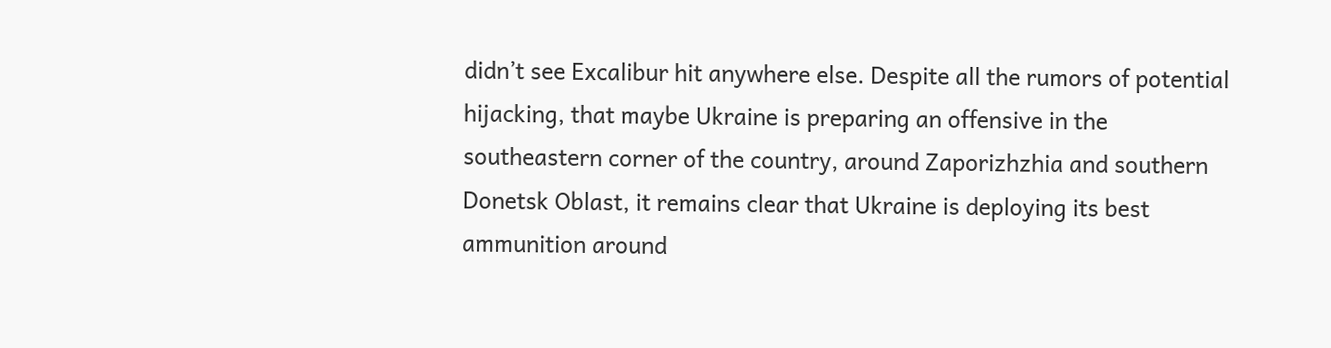didn’t see Excalibur hit anywhere else. Despite all the rumors of potential hijacking, that maybe Ukraine is preparing an offensive in the southeastern corner of the country, around Zaporizhzhia and southern Donetsk Oblast, it remains clear that Ukraine is deploying its best ammunition around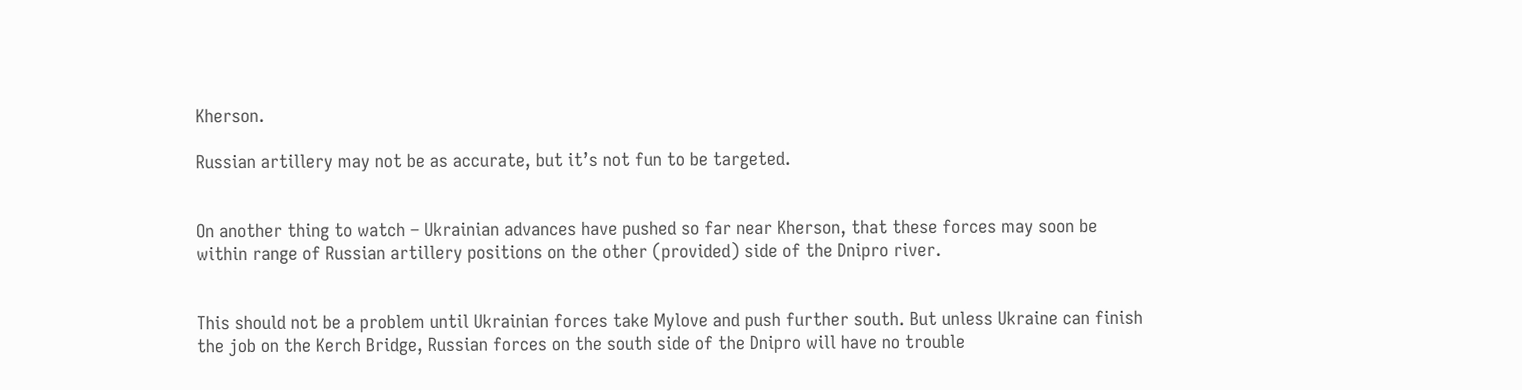Kherson.

Russian artillery may not be as accurate, but it’s not fun to be targeted.


On another thing to watch – Ukrainian advances have pushed so far near Kherson, that these forces may soon be within range of Russian artillery positions on the other (provided) side of the Dnipro river.


This should not be a problem until Ukrainian forces take Mylove and push further south. But unless Ukraine can finish the job on the Kerch Bridge, Russian forces on the south side of the Dnipro will have no trouble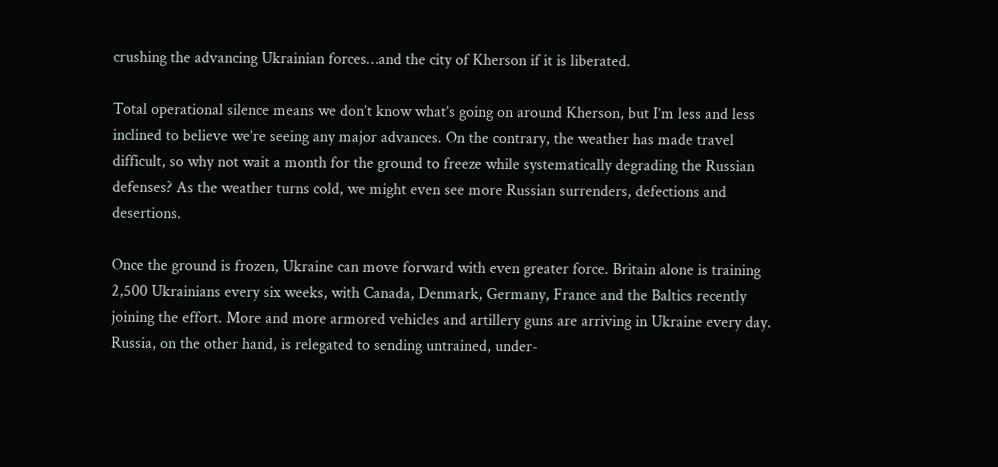crushing the advancing Ukrainian forces…and the city of Kherson if it is liberated.

Total operational silence means we don’t know what’s going on around Kherson, but I’m less and less inclined to believe we’re seeing any major advances. On the contrary, the weather has made travel difficult, so why not wait a month for the ground to freeze while systematically degrading the Russian defenses? As the weather turns cold, we might even see more Russian surrenders, defections and desertions.

Once the ground is frozen, Ukraine can move forward with even greater force. Britain alone is training 2,500 Ukrainians every six weeks, with Canada, Denmark, Germany, France and the Baltics recently joining the effort. More and more armored vehicles and artillery guns are arriving in Ukraine every day. Russia, on the other hand, is relegated to sending untrained, under-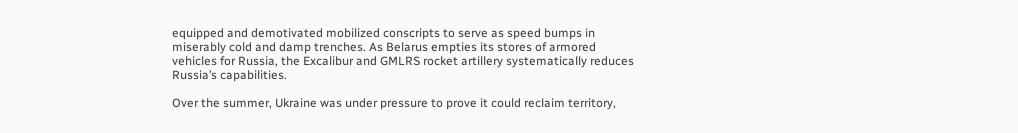equipped and demotivated mobilized conscripts to serve as speed bumps in miserably cold and damp trenches. As Belarus empties its stores of armored vehicles for Russia, the Excalibur and GMLRS rocket artillery systematically reduces Russia’s capabilities.

Over the summer, Ukraine was under pressure to prove it could reclaim territory,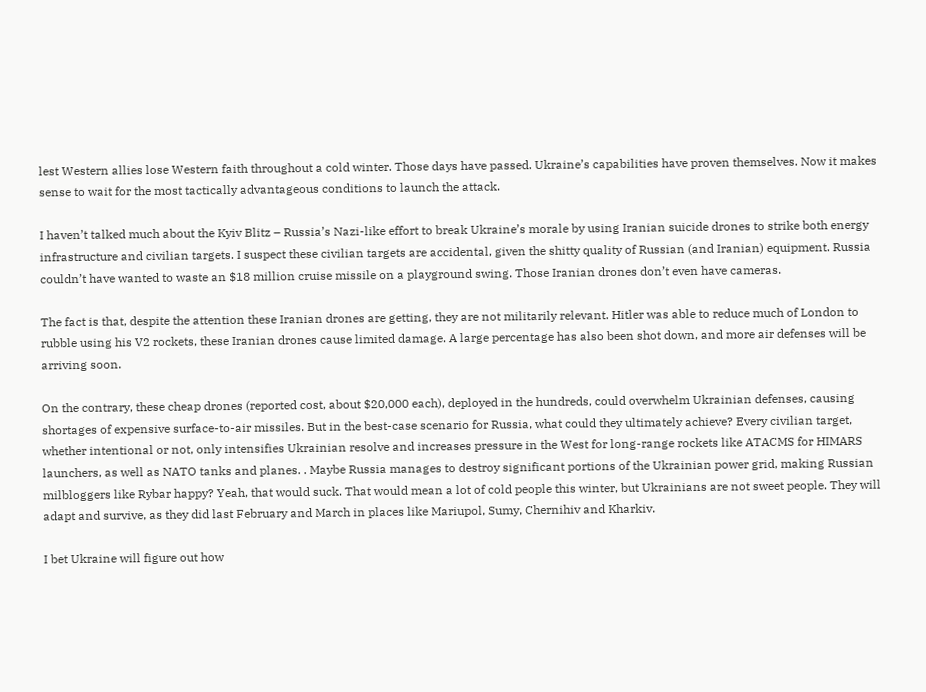lest Western allies lose Western faith throughout a cold winter. Those days have passed. Ukraine’s capabilities have proven themselves. Now it makes sense to wait for the most tactically advantageous conditions to launch the attack.

I haven’t talked much about the Kyiv Blitz – Russia’s Nazi-like effort to break Ukraine’s morale by using Iranian suicide drones to strike both energy infrastructure and civilian targets. I suspect these civilian targets are accidental, given the shitty quality of Russian (and Iranian) equipment. Russia couldn’t have wanted to waste an $18 million cruise missile on a playground swing. Those Iranian drones don’t even have cameras.

The fact is that, despite the attention these Iranian drones are getting, they are not militarily relevant. Hitler was able to reduce much of London to rubble using his V2 rockets, these Iranian drones cause limited damage. A large percentage has also been shot down, and more air defenses will be arriving soon.

On the contrary, these cheap drones (reported cost, about $20,000 each), deployed in the hundreds, could overwhelm Ukrainian defenses, causing shortages of expensive surface-to-air missiles. But in the best-case scenario for Russia, what could they ultimately achieve? Every civilian target, whether intentional or not, only intensifies Ukrainian resolve and increases pressure in the West for long-range rockets like ATACMS for HIMARS launchers, as well as NATO tanks and planes. . Maybe Russia manages to destroy significant portions of the Ukrainian power grid, making Russian milbloggers like Rybar happy? Yeah, that would suck. That would mean a lot of cold people this winter, but Ukrainians are not sweet people. They will adapt and survive, as they did last February and March in places like Mariupol, Sumy, Chernihiv and Kharkiv.

I bet Ukraine will figure out how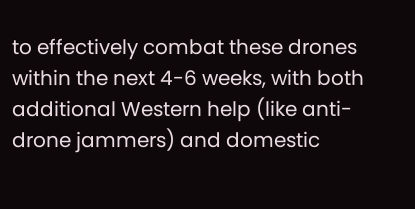to effectively combat these drones within the next 4-6 weeks, with both additional Western help (like anti-drone jammers) and domestic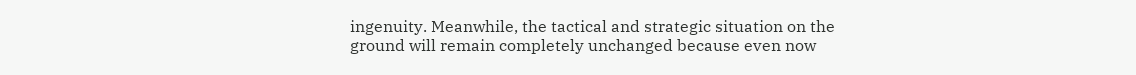ingenuity. Meanwhile, the tactical and strategic situation on the ground will remain completely unchanged because even now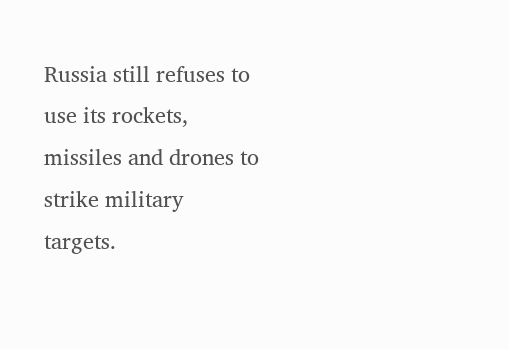Russia still refuses to use its rockets, missiles and drones to strike military targets.